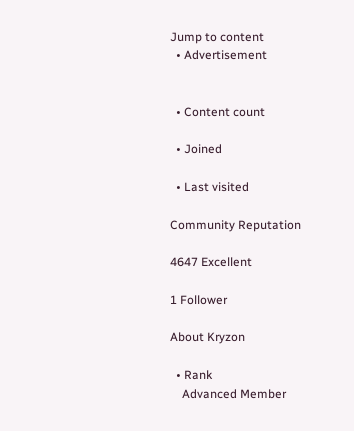Jump to content
  • Advertisement


  • Content count

  • Joined

  • Last visited

Community Reputation

4647 Excellent

1 Follower

About Kryzon

  • Rank
    Advanced Member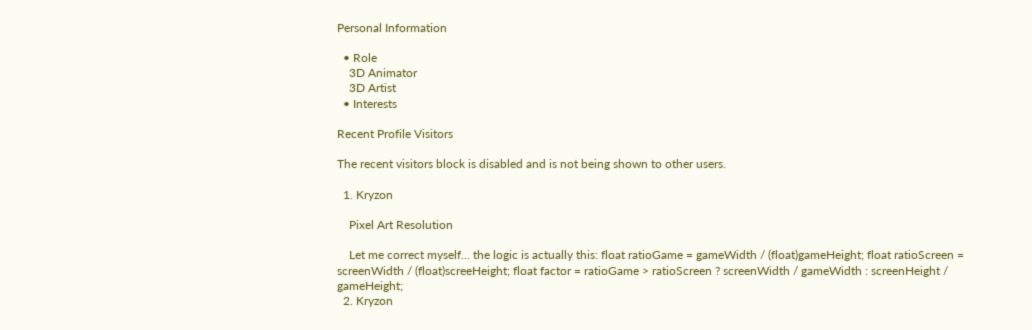Personal Information

  • Role
    3D Animator
    3D Artist
  • Interests

Recent Profile Visitors

The recent visitors block is disabled and is not being shown to other users.

  1. Kryzon

    Pixel Art Resolution

    Let me correct myself... the logic is actually this: float ratioGame = gameWidth / (float)gameHeight; float ratioScreen = screenWidth / (float)screeHeight; float factor = ratioGame > ratioScreen ? screenWidth / gameWidth : screenHeight / gameHeight;
  2. Kryzon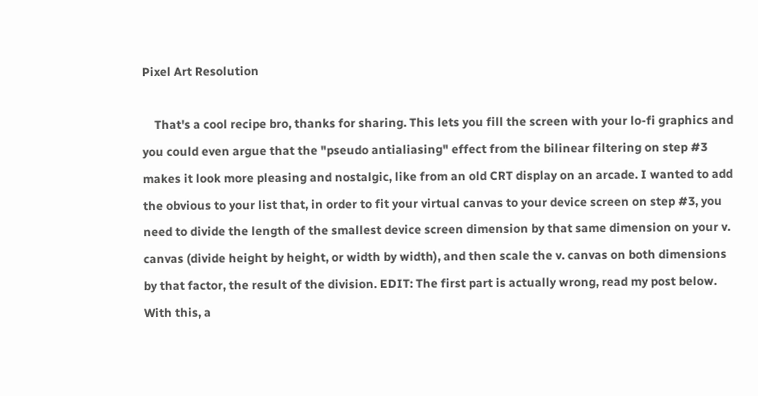Pixel Art Resolution

    That's a cool recipe bro, thanks for sharing. This lets you fill the screen with your lo-fi graphics and you could even argue that the "pseudo antialiasing" effect from the bilinear filtering on step #3 makes it look more pleasing and nostalgic, like from an old CRT display on an arcade. I wanted to add the obvious to your list that, in order to fit your virtual canvas to your device screen on step #3, you need to divide the length of the smallest device screen dimension by that same dimension on your v. canvas (divide height by height, or width by width), and then scale the v. canvas on both dimensions by that factor, the result of the division. EDIT: The first part is actually wrong, read my post below. With this, a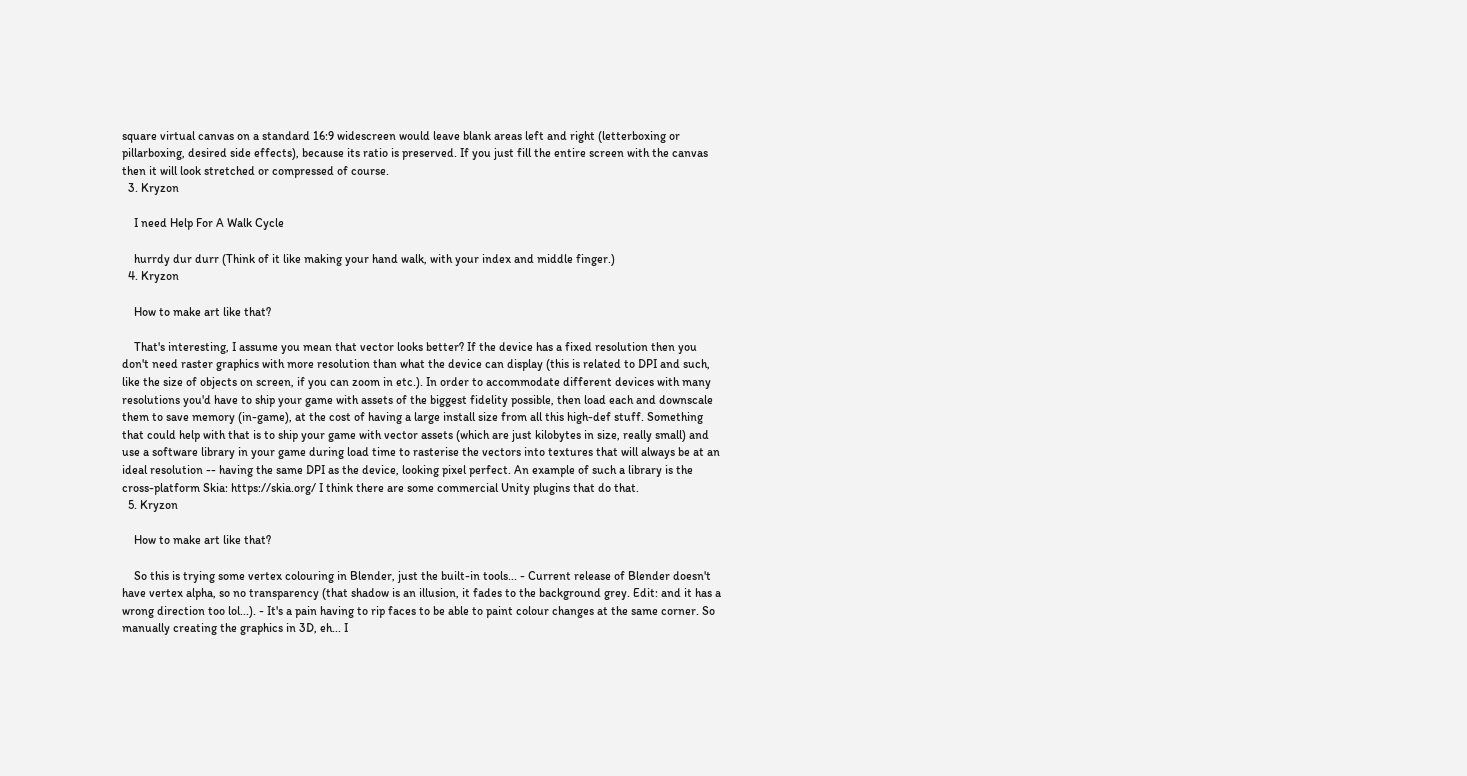square virtual canvas on a standard 16:9 widescreen would leave blank areas left and right (letterboxing or pillarboxing, desired side effects), because its ratio is preserved. If you just fill the entire screen with the canvas then it will look stretched or compressed of course.
  3. Kryzon

    I need Help For A Walk Cycle

    hurrdy dur durr (Think of it like making your hand walk, with your index and middle finger.)
  4. Kryzon

    How to make art like that?

    That's interesting, I assume you mean that vector looks better? If the device has a fixed resolution then you don't need raster graphics with more resolution than what the device can display (this is related to DPI and such, like the size of objects on screen, if you can zoom in etc.). In order to accommodate different devices with many resolutions you'd have to ship your game with assets of the biggest fidelity possible, then load each and downscale them to save memory (in-game), at the cost of having a large install size from all this high-def stuff. Something that could help with that is to ship your game with vector assets (which are just kilobytes in size, really small) and use a software library in your game during load time to rasterise the vectors into textures that will always be at an ideal resolution -- having the same DPI as the device, looking pixel perfect. An example of such a library is the cross-platform Skia: https://skia.org/ I think there are some commercial Unity plugins that do that.
  5. Kryzon

    How to make art like that?

    So this is trying some vertex colouring in Blender, just the built-in tools... - Current release of Blender doesn't have vertex alpha, so no transparency (that shadow is an illusion, it fades to the background grey. Edit: and it has a wrong direction too lol...). - It's a pain having to rip faces to be able to paint colour changes at the same corner. So manually creating the graphics in 3D, eh... I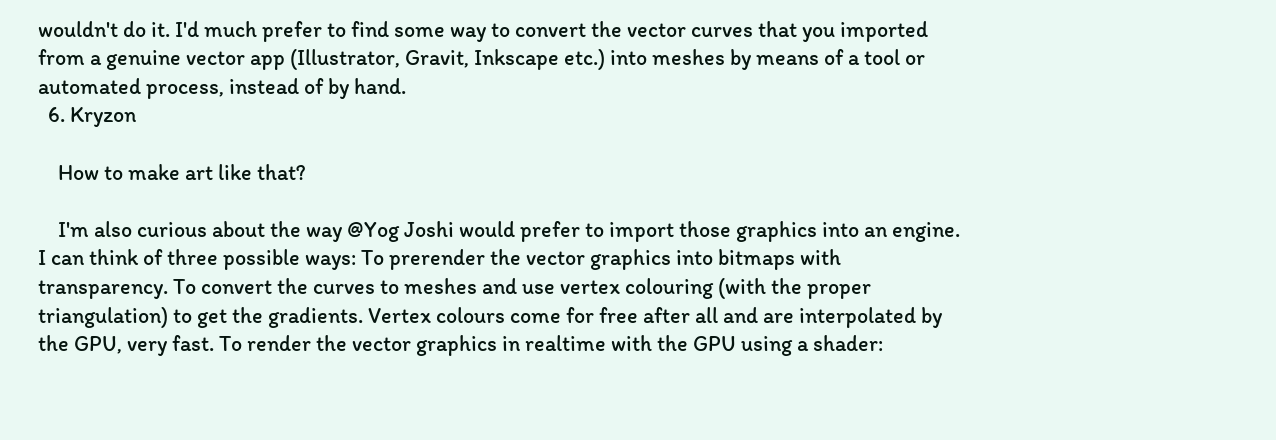wouldn't do it. I'd much prefer to find some way to convert the vector curves that you imported from a genuine vector app (Illustrator, Gravit, Inkscape etc.) into meshes by means of a tool or automated process, instead of by hand.
  6. Kryzon

    How to make art like that?

    I'm also curious about the way @Yog Joshi would prefer to import those graphics into an engine. I can think of three possible ways: To prerender the vector graphics into bitmaps with transparency. To convert the curves to meshes and use vertex colouring (with the proper triangulation) to get the gradients. Vertex colours come for free after all and are interpolated by the GPU, very fast. To render the vector graphics in realtime with the GPU using a shader: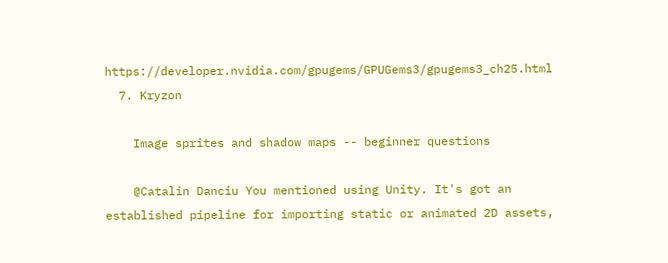https://developer.nvidia.com/gpugems/GPUGems3/gpugems3_ch25.html
  7. Kryzon

    Image sprites and shadow maps -- beginner questions

    @Catalin Danciu You mentioned using Unity. It's got an established pipeline for importing static or animated 2D assets,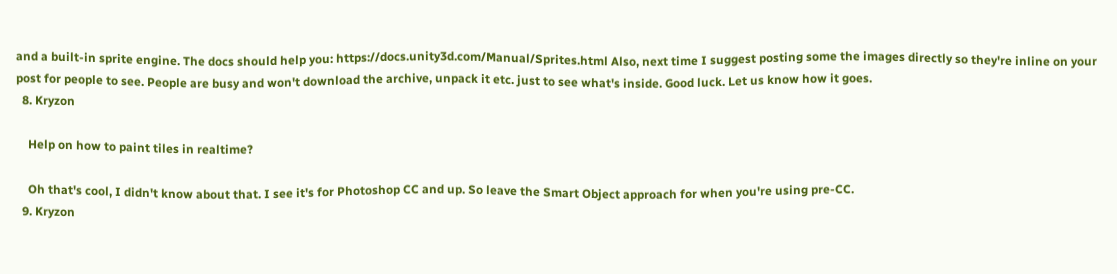and a built-in sprite engine. The docs should help you: https://docs.unity3d.com/Manual/Sprites.html Also, next time I suggest posting some the images directly so they're inline on your post for people to see. People are busy and won't download the archive, unpack it etc. just to see what's inside. Good luck. Let us know how it goes.
  8. Kryzon

    Help on how to paint tiles in realtime?

    Oh that's cool, I didn't know about that. I see it's for Photoshop CC and up. So leave the Smart Object approach for when you're using pre-CC.
  9. Kryzon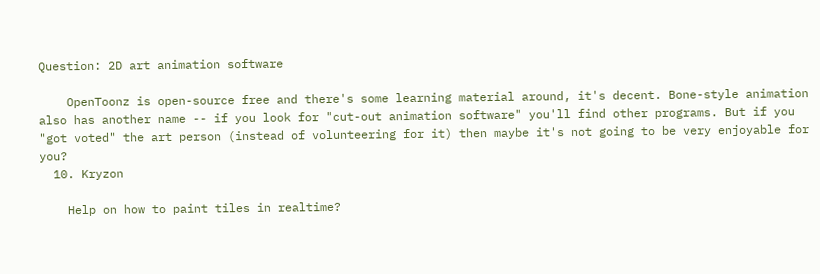Question: 2D art animation software

    OpenToonz is open-source free and there's some learning material around, it's decent. Bone-style animation also has another name -- if you look for "cut-out animation software" you'll find other programs. But if you "got voted" the art person (instead of volunteering for it) then maybe it's not going to be very enjoyable for you?
  10. Kryzon

    Help on how to paint tiles in realtime?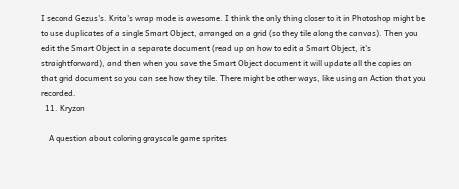I second Gezus's. Krita's wrap mode is awesome. I think the only thing closer to it in Photoshop might be to use duplicates of a single Smart Object, arranged on a grid (so they tile along the canvas). Then you edit the Smart Object in a separate document (read up on how to edit a Smart Object, it's straightforward), and then when you save the Smart Object document it will update all the copies on that grid document so you can see how they tile. There might be other ways, like using an Action that you recorded.
  11. Kryzon

    A question about coloring grayscale game sprites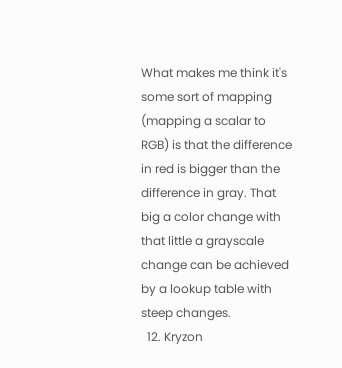What makes me think it's some sort of mapping (mapping a scalar to RGB) is that the difference in red is bigger than the difference in gray. That big a color change with that little a grayscale change can be achieved by a lookup table with steep changes.
  12. Kryzon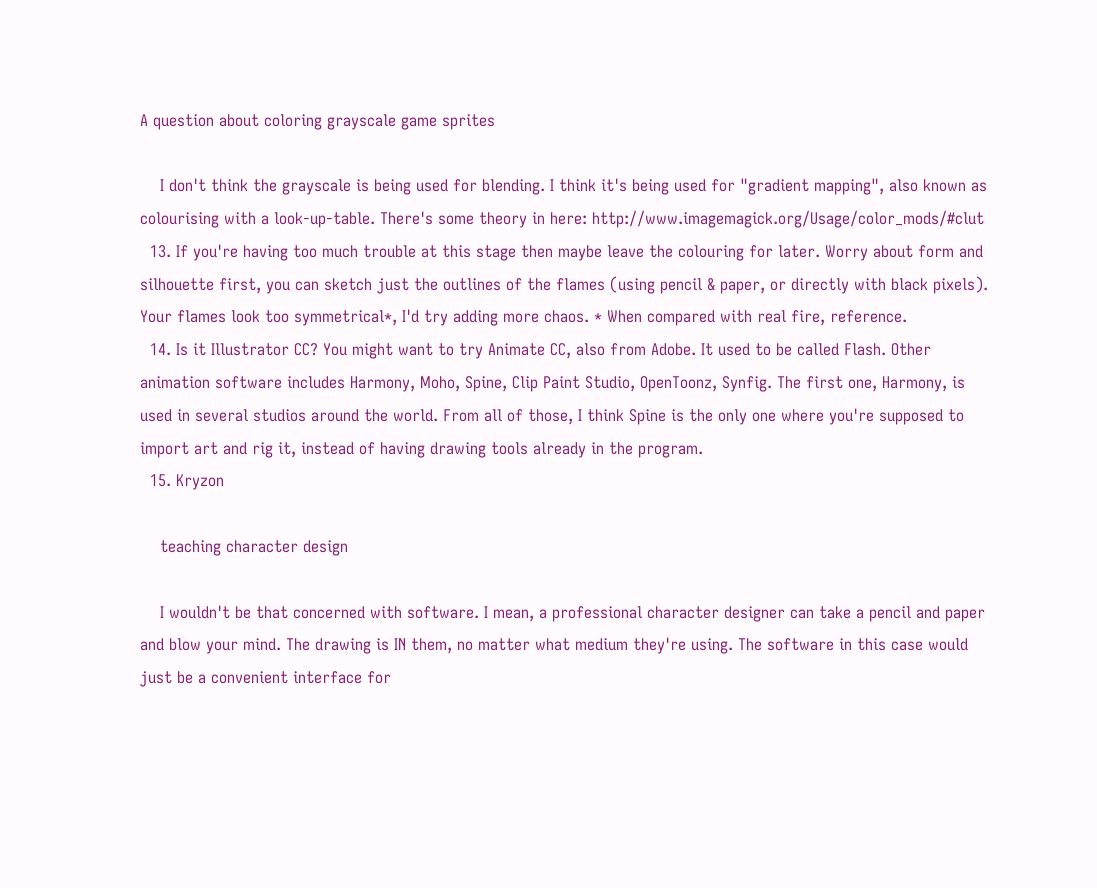A question about coloring grayscale game sprites

    I don't think the grayscale is being used for blending. I think it's being used for "gradient mapping", also known as colourising with a look-up-table. There's some theory in here: http://www.imagemagick.org/Usage/color_mods/#clut
  13. If you're having too much trouble at this stage then maybe leave the colouring for later. Worry about form and silhouette first, you can sketch just the outlines of the flames (using pencil & paper, or directly with black pixels). Your flames look too symmetrical*, I'd try adding more chaos. * When compared with real fire, reference.
  14. Is it Illustrator CC? You might want to try Animate CC, also from Adobe. It used to be called Flash. Other animation software includes Harmony, Moho, Spine, Clip Paint Studio, OpenToonz, Synfig. The first one, Harmony, is used in several studios around the world. From all of those, I think Spine is the only one where you're supposed to import art and rig it, instead of having drawing tools already in the program.
  15. Kryzon

    teaching character design

    I wouldn't be that concerned with software. I mean, a professional character designer can take a pencil and paper and blow your mind. The drawing is IN them, no matter what medium they're using. The software in this case would just be a convenient interface for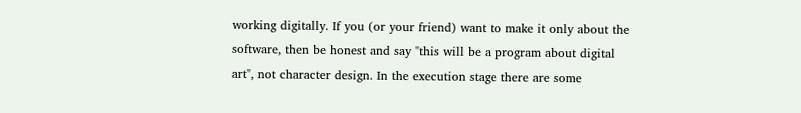working digitally. If you (or your friend) want to make it only about the software, then be honest and say "this will be a program about digital art", not character design. In the execution stage there are some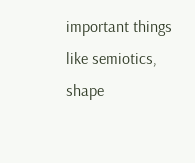important things like semiotics, shape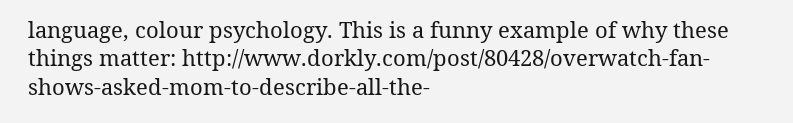language, colour psychology. This is a funny example of why these things matter: http://www.dorkly.com/post/80428/overwatch-fan-shows-asked-mom-to-describe-all-the-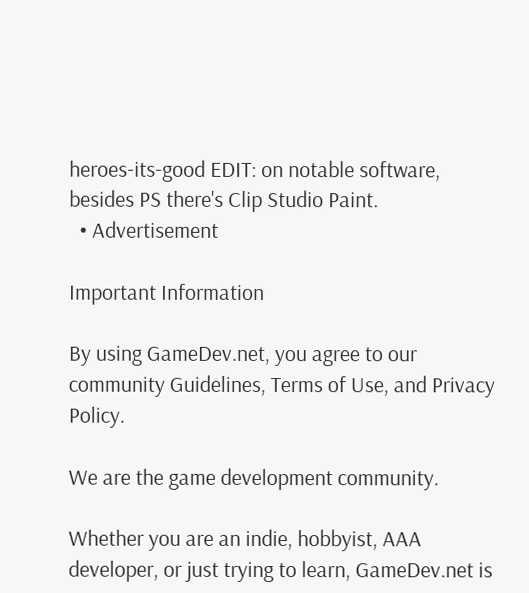heroes-its-good EDIT: on notable software, besides PS there's Clip Studio Paint.
  • Advertisement

Important Information

By using GameDev.net, you agree to our community Guidelines, Terms of Use, and Privacy Policy.

We are the game development community.

Whether you are an indie, hobbyist, AAA developer, or just trying to learn, GameDev.net is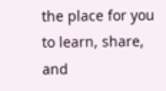the place for you to learn, share, and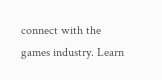connect with the games industry. Learn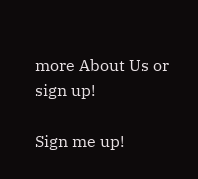more About Us or sign up!

Sign me up!